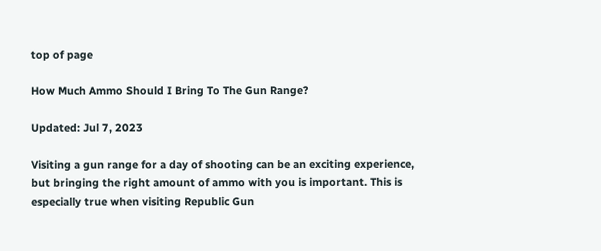top of page

How Much Ammo Should I Bring To The Gun Range?

Updated: Jul 7, 2023

Visiting a gun range for a day of shooting can be an exciting experience, but bringing the right amount of ammo with you is important. This is especially true when visiting Republic Gun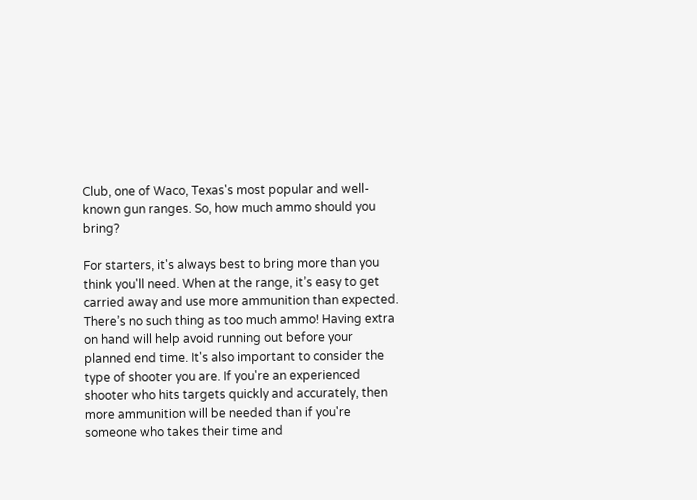Club, one of Waco, Texas's most popular and well-known gun ranges. So, how much ammo should you bring?

For starters, it's always best to bring more than you think you'll need. When at the range, it’s easy to get carried away and use more ammunition than expected. There’s no such thing as too much ammo! Having extra on hand will help avoid running out before your planned end time. It's also important to consider the type of shooter you are. If you're an experienced shooter who hits targets quickly and accurately, then more ammunition will be needed than if you're someone who takes their time and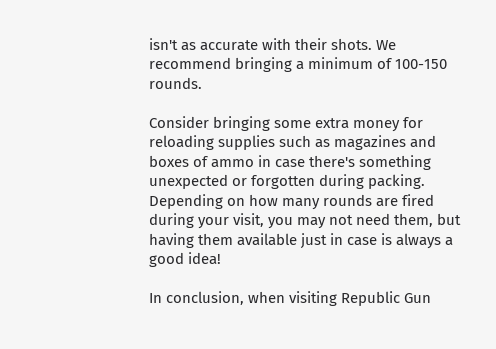isn't as accurate with their shots. We recommend bringing a minimum of 100-150 rounds.

Consider bringing some extra money for reloading supplies such as magazines and boxes of ammo in case there's something unexpected or forgotten during packing. Depending on how many rounds are fired during your visit, you may not need them, but having them available just in case is always a good idea!

In conclusion, when visiting Republic Gun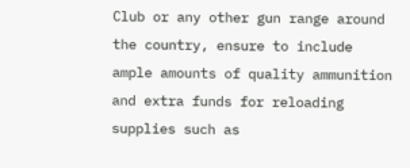Club or any other gun range around the country, ensure to include ample amounts of quality ammunition and extra funds for reloading supplies such as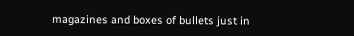magazines and boxes of bullets just in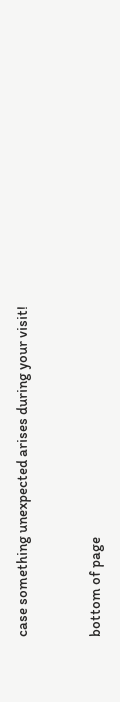case something unexpected arises during your visit!


bottom of page